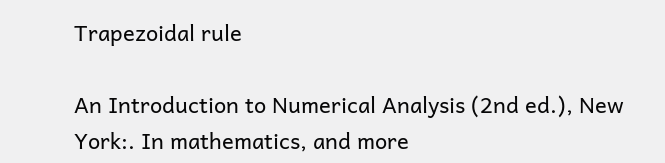Trapezoidal rule

An Introduction to Numerical Analysis (2nd ed.), New York:. In mathematics, and more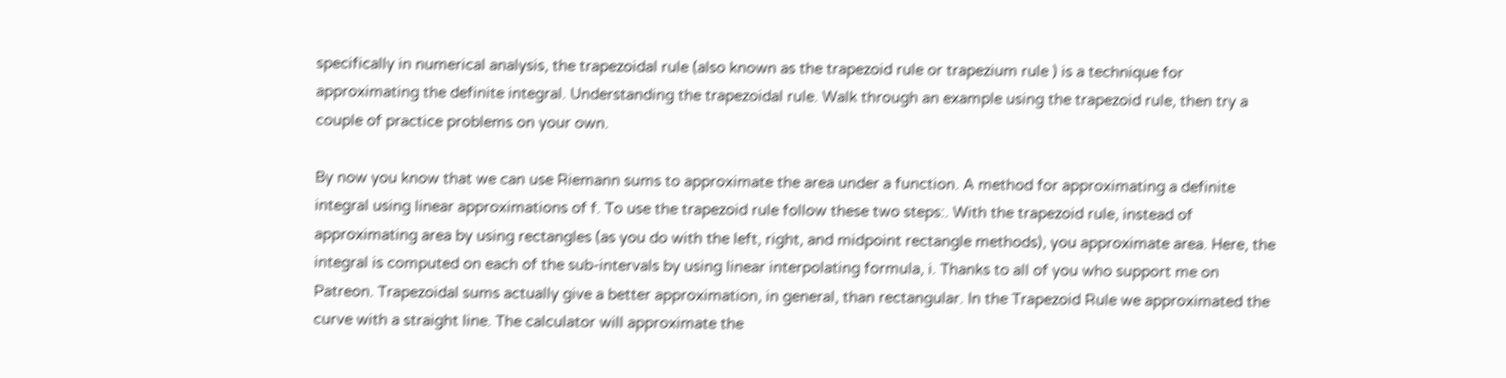specifically in numerical analysis, the trapezoidal rule (also known as the trapezoid rule or trapezium rule ) is a technique for approximating the definite integral. Understanding the trapezoidal rule. Walk through an example using the trapezoid rule, then try a couple of practice problems on your own.

By now you know that we can use Riemann sums to approximate the area under a function. A method for approximating a definite integral using linear approximations of f. To use the trapezoid rule follow these two steps:. With the trapezoid rule, instead of approximating area by using rectangles (as you do with the left, right, and midpoint rectangle methods), you approximate area. Here, the integral is computed on each of the sub-intervals by using linear interpolating formula, i. Thanks to all of you who support me on Patreon. Trapezoidal sums actually give a better approximation, in general, than rectangular. In the Trapezoid Rule we approximated the curve with a straight line. The calculator will approximate the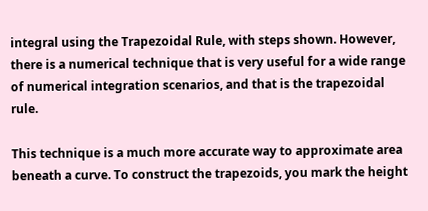integral using the Trapezoidal Rule, with steps shown. However, there is a numerical technique that is very useful for a wide range of numerical integration scenarios, and that is the trapezoidal rule.

This technique is a much more accurate way to approximate area beneath a curve. To construct the trapezoids, you mark the height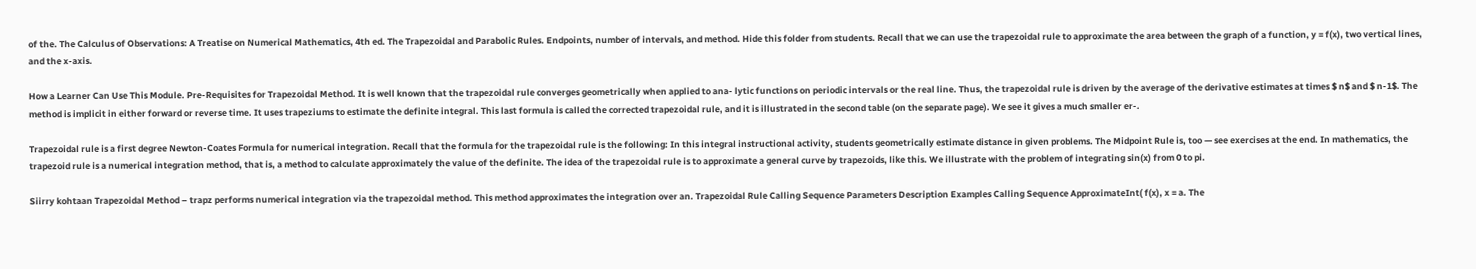of the. The Calculus of Observations: A Treatise on Numerical Mathematics, 4th ed. The Trapezoidal and Parabolic Rules. Endpoints, number of intervals, and method. Hide this folder from students. Recall that we can use the trapezoidal rule to approximate the area between the graph of a function, y = f(x), two vertical lines, and the x-axis.

How a Learner Can Use This Module. Pre-Requisites for Trapezoidal Method. It is well known that the trapezoidal rule converges geometrically when applied to ana- lytic functions on periodic intervals or the real line. Thus, the trapezoidal rule is driven by the average of the derivative estimates at times $ n$ and $ n-1$. The method is implicit in either forward or reverse time. It uses trapeziums to estimate the definite integral. This last formula is called the corrected trapezoidal rule, and it is illustrated in the second table (on the separate page). We see it gives a much smaller er-.

Trapezoidal rule is a first degree Newton-Coates Formula for numerical integration. Recall that the formula for the trapezoidal rule is the following: In this integral instructional activity, students geometrically estimate distance in given problems. The Midpoint Rule is, too — see exercises at the end. In mathematics, the trapezoid rule is a numerical integration method, that is, a method to calculate approximately the value of the definite. The idea of the trapezoidal rule is to approximate a general curve by trapezoids, like this. We illustrate with the problem of integrating sin(x) from 0 to pi.

Siirry kohtaan Trapezoidal Method – trapz performs numerical integration via the trapezoidal method. This method approximates the integration over an. Trapezoidal Rule Calling Sequence Parameters Description Examples Calling Sequence ApproximateInt( f(x), x = a. The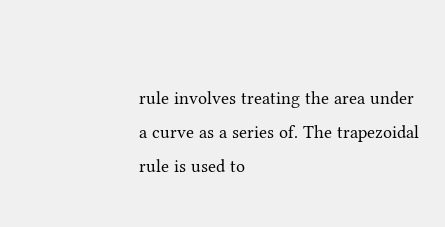rule involves treating the area under a curve as a series of. The trapezoidal rule is used to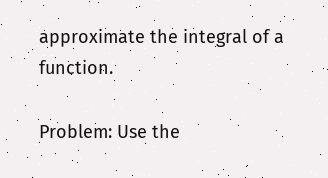approximate the integral of a function.

Problem: Use the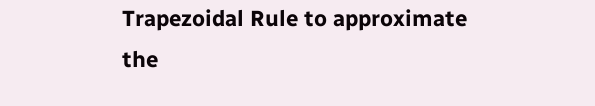Trapezoidal Rule to approximate the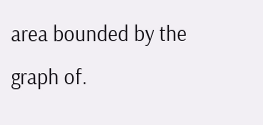area bounded by the graph of.